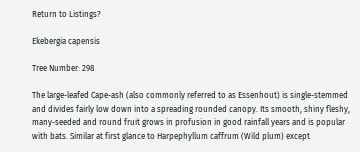Return to Listings?

Ekebergia capensis

Tree Number: 298

The large-leafed Cape-ash (also commonly referred to as Essenhout) is single-stemmed and divides fairly low down into a spreading rounded canopy. Its smooth, shiny fleshy, many-seeded and round fruit grows in profusion in good rainfall years and is popular with bats. Similar at first glance to Harpephyllum caffrum (Wild plum) except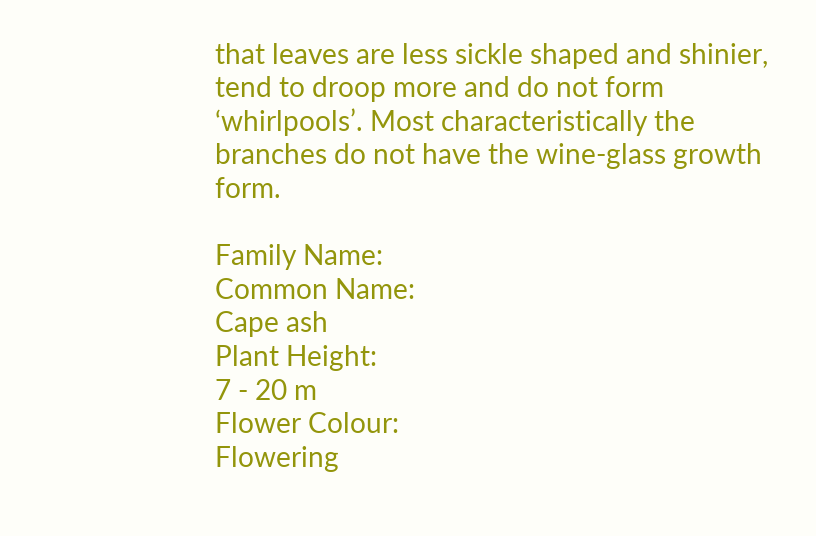that leaves are less sickle shaped and shinier, tend to droop more and do not form ‘whirlpools’. Most characteristically the branches do not have the wine-glass growth form.

Family Name:
Common Name:
Cape ash
Plant Height:
7 - 20 m
Flower Colour:
Flowering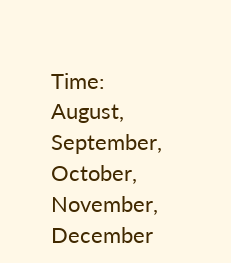Time:
August, September, October, November, December